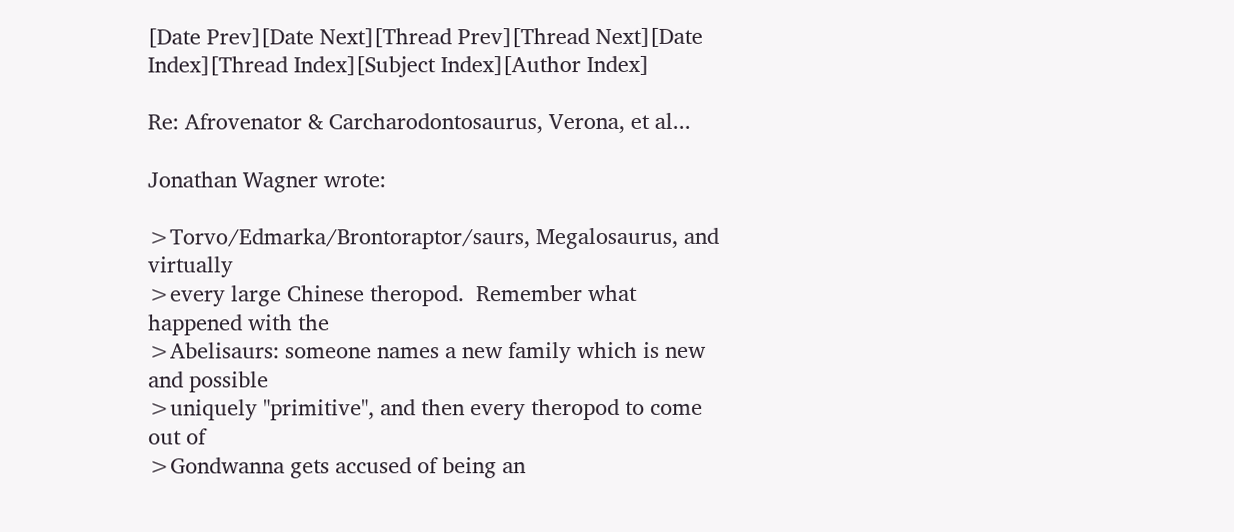[Date Prev][Date Next][Thread Prev][Thread Next][Date Index][Thread Index][Subject Index][Author Index]

Re: Afrovenator & Carcharodontosaurus, Verona, et al...

Jonathan Wagner wrote:

>Torvo/Edmarka/Brontoraptor/saurs, Megalosaurus, and virtually
>every large Chinese theropod.  Remember what happened with the
>Abelisaurs: someone names a new family which is new and possible
>uniquely "primitive", and then every theropod to come out of
>Gondwanna gets accused of being an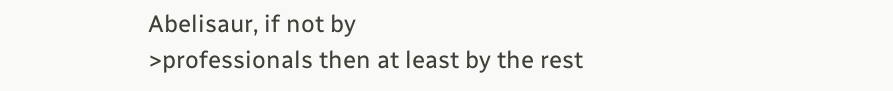Abelisaur, if not by
>professionals then at least by the rest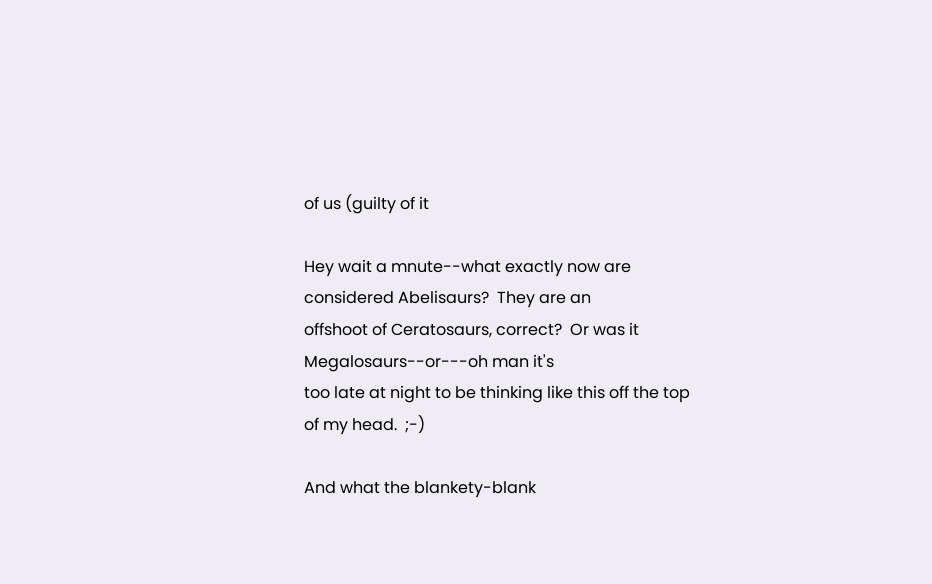of us (guilty of it

Hey wait a mnute--what exactly now are considered Abelisaurs?  They are an
offshoot of Ceratosaurs, correct?  Or was it Megalosaurs--or---oh man it's
too late at night to be thinking like this off the top of my head.  ;-)

And what the blankety-blank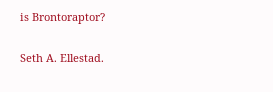is Brontoraptor?

Seth A. Ellestad.